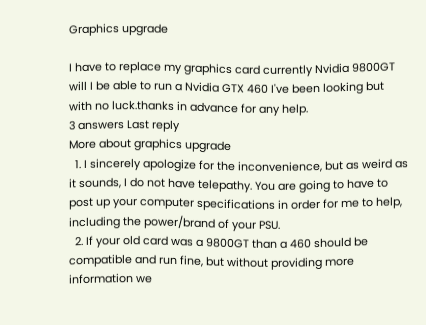Graphics upgrade

I have to replace my graphics card currently Nvidia 9800GT will I be able to run a Nvidia GTX 460 I've been looking but with no luck.thanks in advance for any help.
3 answers Last reply
More about graphics upgrade
  1. I sincerely apologize for the inconvenience, but as weird as it sounds, I do not have telepathy. You are going to have to post up your computer specifications in order for me to help, including the power/brand of your PSU.
  2. If your old card was a 9800GT than a 460 should be compatible and run fine, but without providing more information we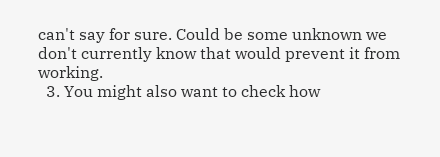can't say for sure. Could be some unknown we don't currently know that would prevent it from working.
  3. You might also want to check how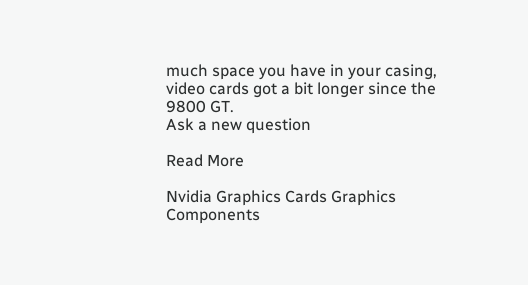much space you have in your casing, video cards got a bit longer since the 9800 GT.
Ask a new question

Read More

Nvidia Graphics Cards Graphics Components